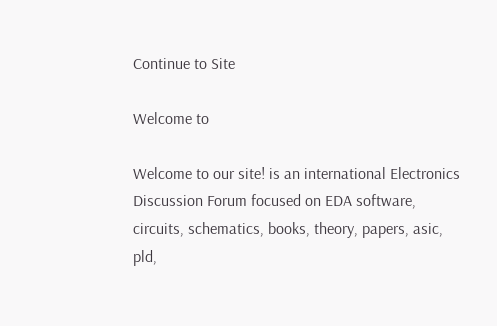Continue to Site

Welcome to

Welcome to our site! is an international Electronics Discussion Forum focused on EDA software, circuits, schematics, books, theory, papers, asic, pld,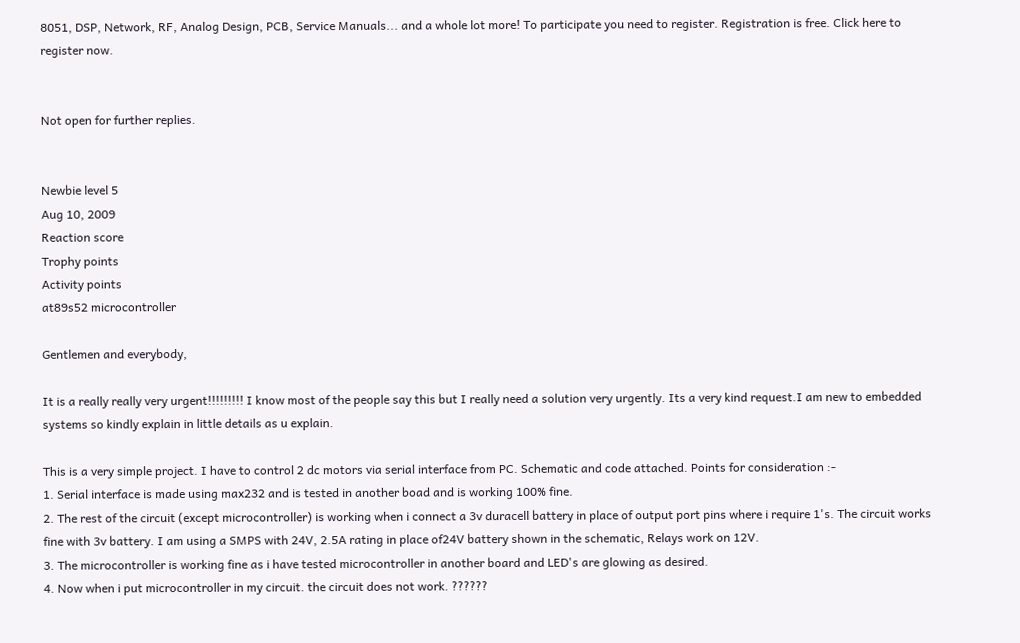8051, DSP, Network, RF, Analog Design, PCB, Service Manuals... and a whole lot more! To participate you need to register. Registration is free. Click here to register now.


Not open for further replies.


Newbie level 5
Aug 10, 2009
Reaction score
Trophy points
Activity points
at89s52 microcontroller

Gentlemen and everybody,

It is a really really very urgent!!!!!!!!! I know most of the people say this but I really need a solution very urgently. Its a very kind request.I am new to embedded systems so kindly explain in little details as u explain.

This is a very simple project. I have to control 2 dc motors via serial interface from PC. Schematic and code attached. Points for consideration :-
1. Serial interface is made using max232 and is tested in another boad and is working 100% fine.
2. The rest of the circuit (except microcontroller) is working when i connect a 3v duracell battery in place of output port pins where i require 1's. The circuit works fine with 3v battery. I am using a SMPS with 24V, 2.5A rating in place of24V battery shown in the schematic, Relays work on 12V.
3. The microcontroller is working fine as i have tested microcontroller in another board and LED's are glowing as desired.
4. Now when i put microcontroller in my circuit. the circuit does not work. ??????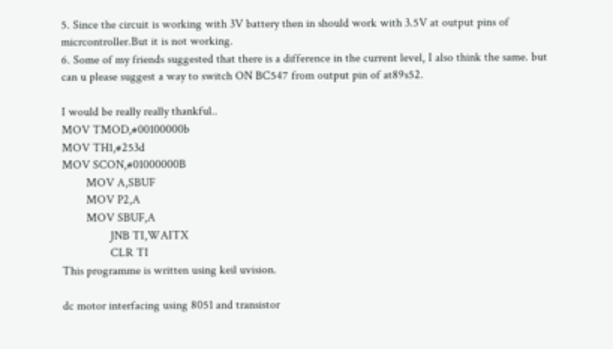5. Since the circuit is working with 3V battery then in should work with 3.5V at output pins of micrcontroller.But it is not working.
6. Some of my friends suggested that there is a difference in the current level, I also think the same. but can u please suggest a way to switch ON BC547 from output pin of at89s52.

I would be really really thankful..
MOV TMOD,#00100000b
MOV TH1,#253d
MOV SCON,#01000000B
        MOV A,SBUF
        MOV P2,A
        MOV SBUF,A
                JNB TI,WAITX
                CLR TI
This programme is written using keil uvision.

dc motor interfacing using 8051 and transistor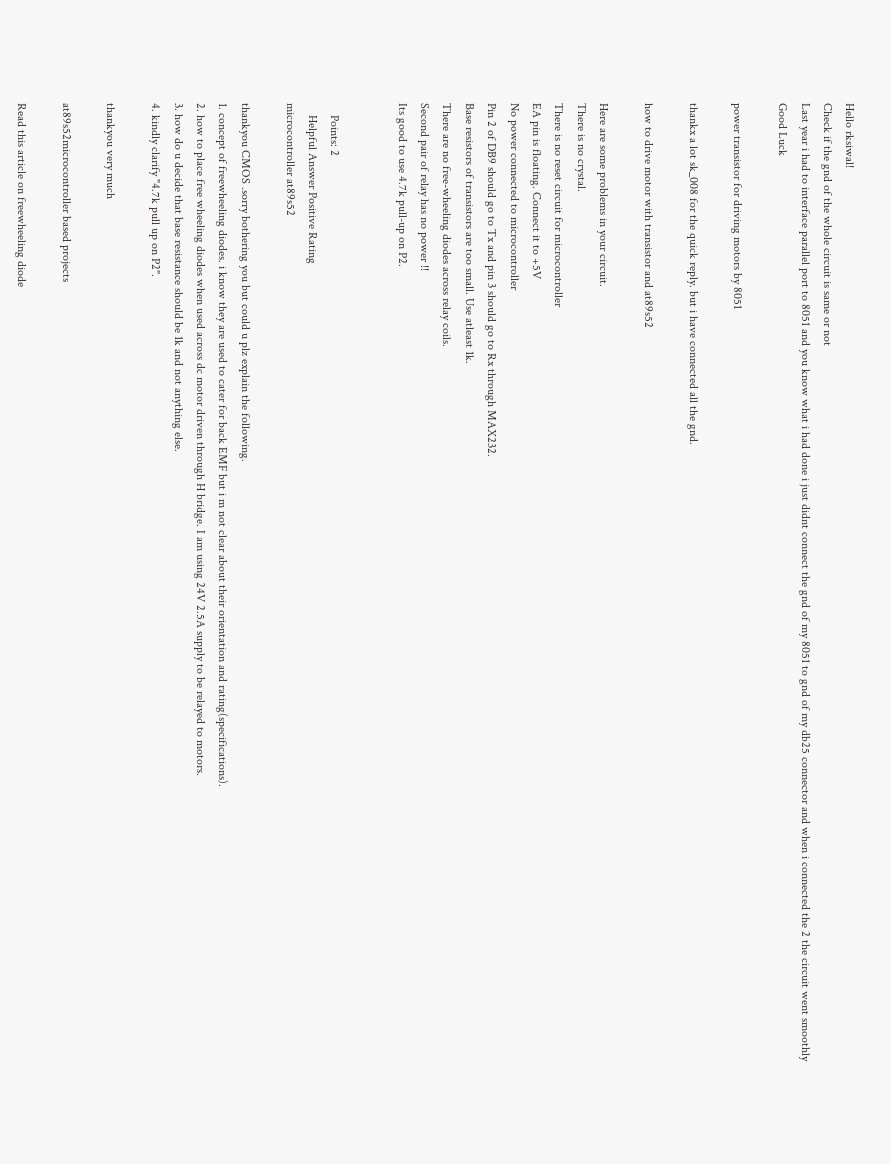Hello rksiwal!
Check if the gnd of the whole circuit is same or not
Last year i had to interface parallel port to 8051 and you know what i had done i just didnt connect the gnd of my 8051 to gnd of my db25 connector and when i connected the 2 the circuit went smoothly
Good Luck

power transistor for driving motors by 8051

thankx a lot sk_008 for the quick reply. but i have connected all the gnd.

how to drive motor with transistor and at89s52

Here are some problems in your circuit.
There is no crystal.
There is no reset circuit for microcontroller
EA pin is floating. Connect it to +5V
No power connected to microcontroller
Pin 2 of DB9 should go to Tx and pin 3 should go to Rx through MAX232.
Base resistors of transistors are too small. Use atleast 1k.
There are no free-wheeling diodes across relay coils.
Second pair of relay has no power !!
Its good to use 4.7k pull-up on P2.


    Points: 2
    Helpful Answer Positive Rating
microcontroller at89s52

thankyou CMOS .sorry bothering you but could u plz explain the following.
1. concept of freewheeling diodes. i know they are used to cater for back EMF but i m not clear about their orientation and rating(specifications).
2. how to place free wheeling diodes when used across dc motor driven through H bridge. I am using 24V 2.5A supply to be relayed to motors.
3. how do u decide that base resistance should be 1k and not anything else.
4. kindly clarify "4.7k pull up on P2".

thankyou very much

at89s52microcontroller based projects

Read this article on freewheeling diode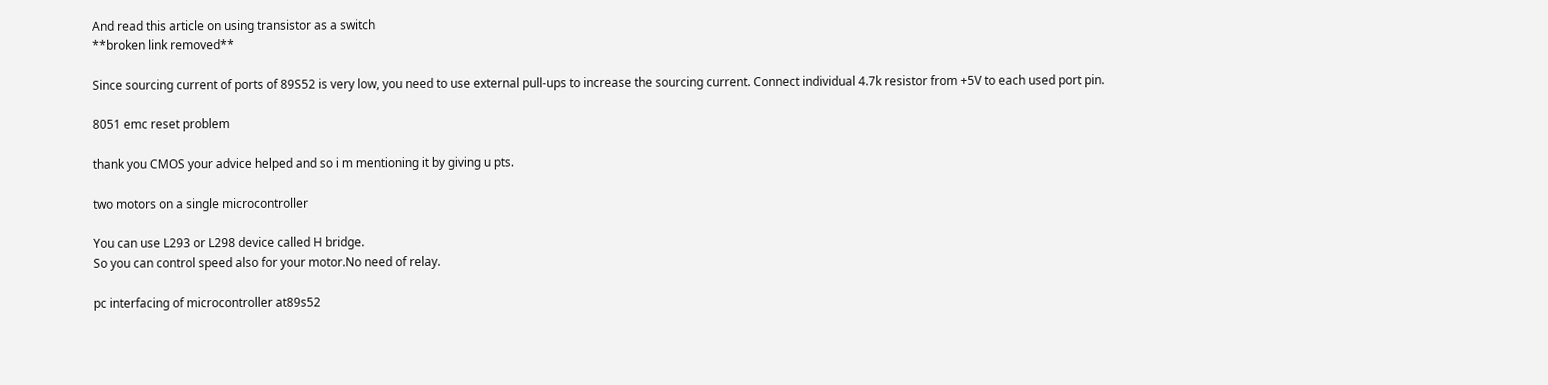And read this article on using transistor as a switch
**broken link removed**

Since sourcing current of ports of 89S52 is very low, you need to use external pull-ups to increase the sourcing current. Connect individual 4.7k resistor from +5V to each used port pin.

8051 emc reset problem

thank you CMOS your advice helped and so i m mentioning it by giving u pts.

two motors on a single microcontroller

You can use L293 or L298 device called H bridge.
So you can control speed also for your motor.No need of relay.

pc interfacing of microcontroller at89s52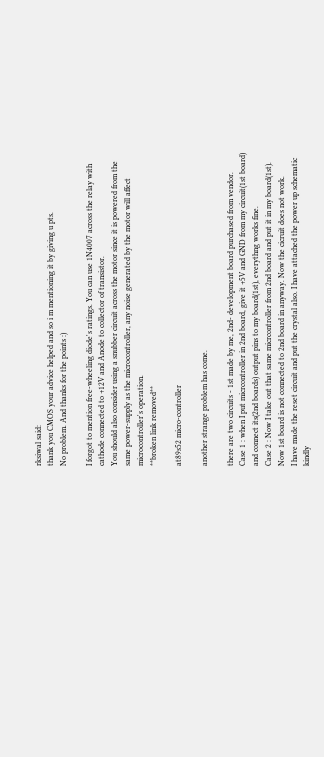rksiwal said:
thank you CMOS your advice helped and so i m mentioning it by giving u pts.
No problem. And thanks for the points :)

I forgot to mention free-wheeling diode's ratings. You can use 1N4007 across the relay with cathode connected to +12V and Anode to collector of transistor.
You should also consider using a snubber circuit across the motor since it is powered from the same power-supply as the microcontroller, any noise generated by the motor will affect microcontroller's operation.
**broken link removed**

at89s52 micro-controller

another strange problem has come.

there are two circuits - 1st made by me, 2nd- development board purchased from vendor.
Case 1 : when I put micrcontroller in 2nd board, give it +5V and GND from my circuit(1st board) and connect its(2nd boards) output pins to my board(1st), everythng works fine.
Case 2 : Now I take out that same micrcontroller from 2nd board and put it in my board(1st). Now 1st board is not connected to 2nd board in anyway. Now the cicruit does not work.
I have made the reset circuit and put the crystal also. I have attached the power up schematic kindly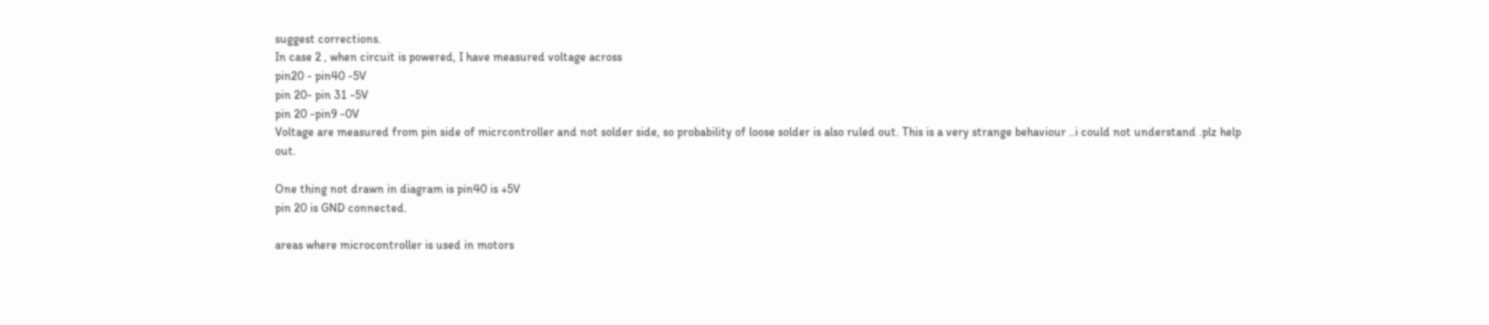suggest corrections.
In case 2 , when circuit is powered, I have measured voltage across
pin20 - pin40 -5V
pin 20- pin 31 -5V
pin 20 -pin9 -0V
Voltage are measured from pin side of micrcontroller and not solder side, so probability of loose solder is also ruled out. This is a very strange behaviour ..i could not understand .plz help out.

One thing not drawn in diagram is pin40 is +5V
pin 20 is GND connected.

areas where microcontroller is used in motors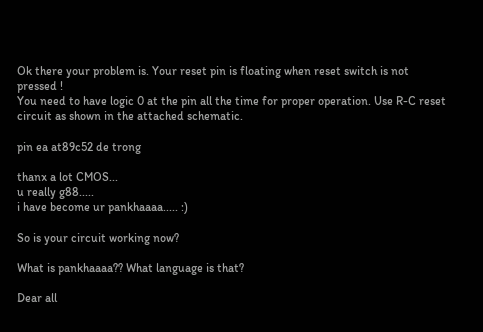Ok there your problem is. Your reset pin is floating when reset switch is not pressed !
You need to have logic 0 at the pin all the time for proper operation. Use R-C reset circuit as shown in the attached schematic.

pin ea at89c52 de trong

thanx a lot CMOS...
u really g88.....
i have become ur pankhaaaa..... :)

So is your circuit working now?

What is pankhaaaa?? What language is that?

Dear all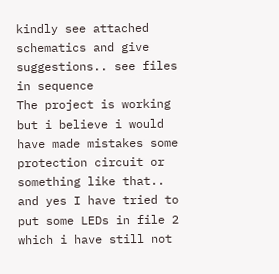kindly see attached schematics and give suggestions.. see files in sequence
The project is working but i believe i would have made mistakes some protection circuit or something like that..
and yes I have tried to put some LEDs in file 2 which i have still not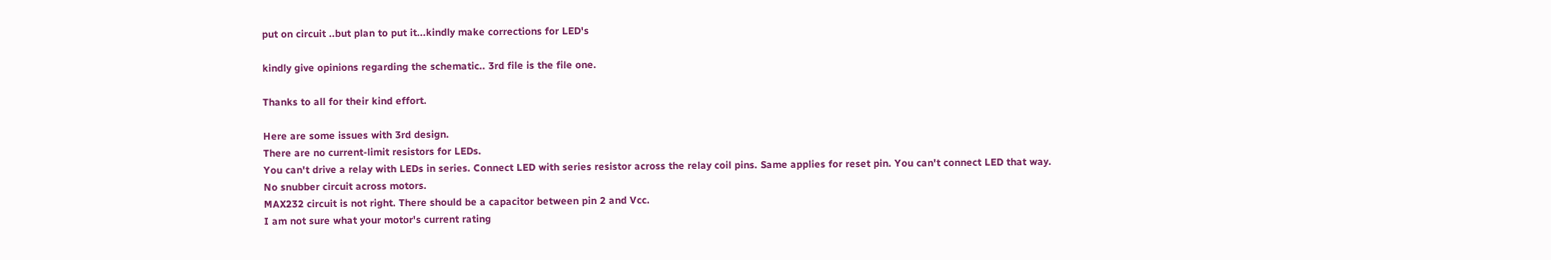put on circuit ..but plan to put it...kindly make corrections for LED's

kindly give opinions regarding the schematic.. 3rd file is the file one.

Thanks to all for their kind effort.

Here are some issues with 3rd design.
There are no current-limit resistors for LEDs.
You can't drive a relay with LEDs in series. Connect LED with series resistor across the relay coil pins. Same applies for reset pin. You can't connect LED that way.
No snubber circuit across motors.
MAX232 circuit is not right. There should be a capacitor between pin 2 and Vcc.
I am not sure what your motor's current rating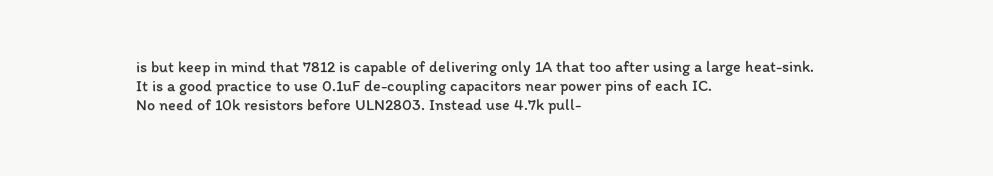is but keep in mind that 7812 is capable of delivering only 1A that too after using a large heat-sink.
It is a good practice to use 0.1uF de-coupling capacitors near power pins of each IC.
No need of 10k resistors before ULN2803. Instead use 4.7k pull-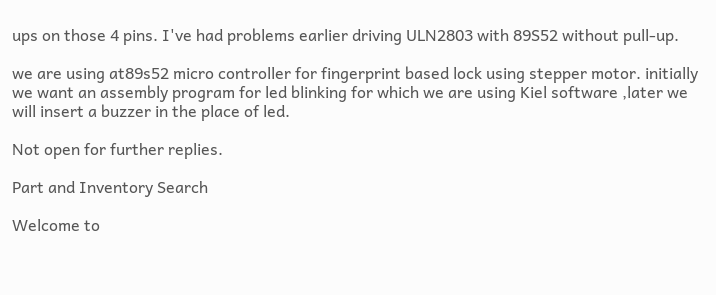ups on those 4 pins. I've had problems earlier driving ULN2803 with 89S52 without pull-up.

we are using at89s52 micro controller for fingerprint based lock using stepper motor. initially we want an assembly program for led blinking for which we are using Kiel software ,later we will insert a buzzer in the place of led.

Not open for further replies.

Part and Inventory Search

Welcome to